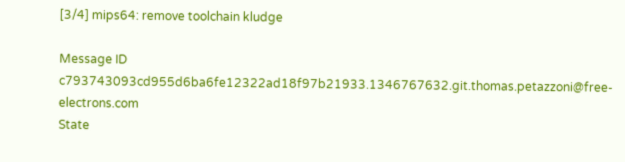[3/4] mips64: remove toolchain kludge

Message ID c793743093cd955d6ba6fe12322ad18f97b21933.1346767632.git.thomas.petazzoni@free-electrons.com
State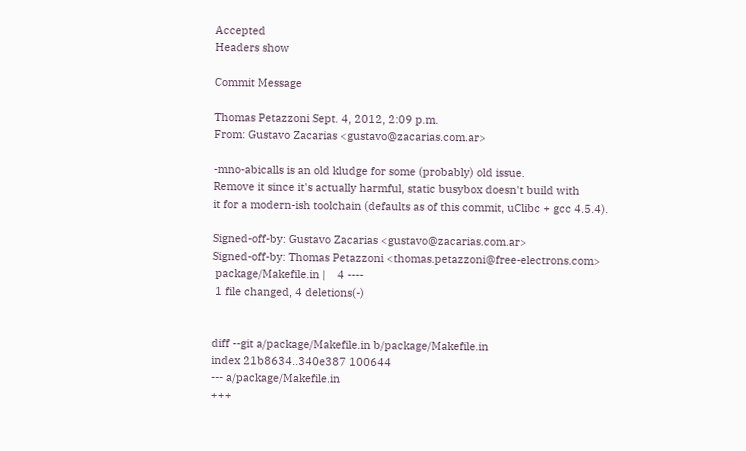Accepted
Headers show

Commit Message

Thomas Petazzoni Sept. 4, 2012, 2:09 p.m.
From: Gustavo Zacarias <gustavo@zacarias.com.ar>

-mno-abicalls is an old kludge for some (probably) old issue.
Remove it since it's actually harmful, static busybox doesn't build with
it for a modern-ish toolchain (defaults as of this commit, uClibc + gcc 4.5.4).

Signed-off-by: Gustavo Zacarias <gustavo@zacarias.com.ar>
Signed-off-by: Thomas Petazzoni <thomas.petazzoni@free-electrons.com>
 package/Makefile.in |    4 ----
 1 file changed, 4 deletions(-)


diff --git a/package/Makefile.in b/package/Makefile.in
index 21b8634..340e387 100644
--- a/package/Makefile.in
+++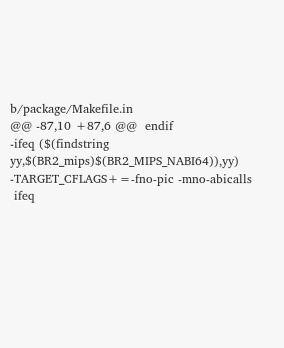b/package/Makefile.in
@@ -87,10 +87,6 @@  endif
-ifeq ($(findstring yy,$(BR2_mips)$(BR2_MIPS_NABI64)),yy)
-TARGET_CFLAGS+=-fno-pic -mno-abicalls
 ifeq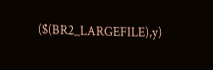($(BR2_LARGEFILE),y)